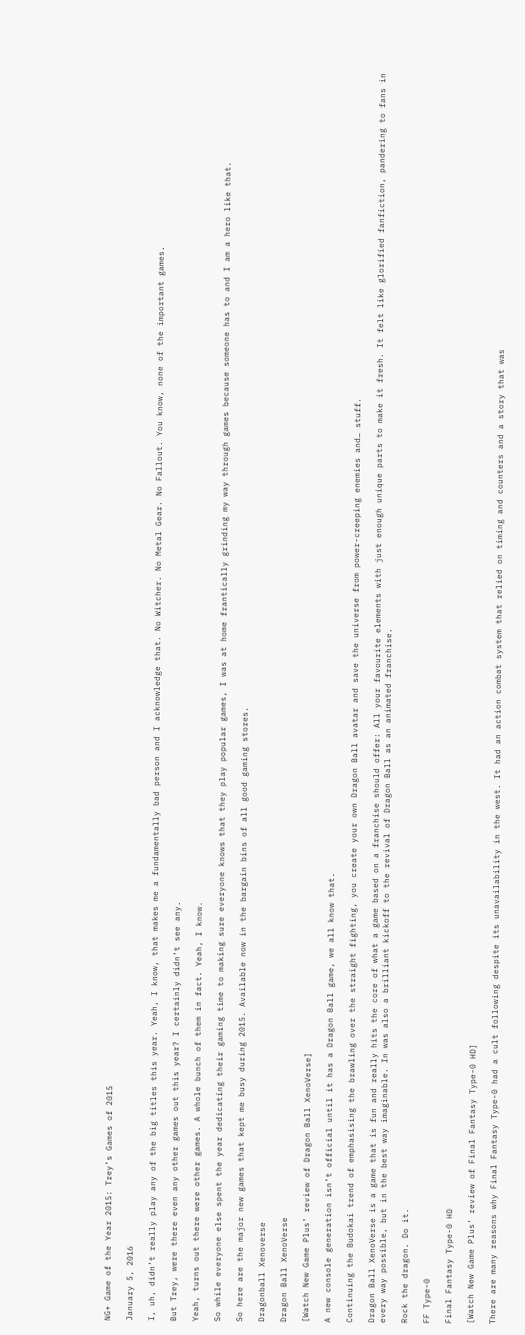NG+ Game of the Year 2015: Trey’s Games of 2015

January 5, 2016

I, uh, didn’t really play any of the big titles this year. Yeah, I know, that makes me a fundamentally bad person and I acknowledge that. No Witcher. No Metal Gear. No Fallout. You know, none of the important games.

But Trey, were there even any other games out this year? I certainly didn’t see any.

Yeah, turns out there were other games. A whole bunch of them in fact. Yeah, I know.

So while everyone else spent the year dedicating their gaming time to making sure everyone knows that they play popular games, I was at home frantically grinding my way through games because someone has to and I am a hero like that.

So here are the major new games that kept me busy during 2015. Available now in the bargain bins of all good gaming stores.

Dragonball Xenoverse

Dragon Ball XenoVerse

[Watch New Game Plus’ review of Dragon Ball XenoVerse]

A new console generation isn’t official until it has a Dragon Ball game, we all know that.

Continuing the Budokai trend of emphasising the brawling over the straight fighting, you create your own Dragon Ball avatar and save the universe from power-creeping enemies and… stuff.

Dragon Ball XenoVerse is a game that is fun and really hits the core of what a game based on a franchise should offer: All your favourite elements with just enough unique parts to make it fresh. It felt like glorified fanfiction, pandering to fans in every way possible, but in the best way imaginable. In was also a brilliant kickoff to the revival of Dragon Ball as an animated franchise.

Rock the dragon. Do it.

FF Type-0

Final Fantasy Type-0 HD

[Watch New Game Plus’ review of Final Fantasy Type-0 HD]

There are many reasons why Final Fantasy Type-0 had a cult following despite its unavailability in the west. It had an action combat system that relied on timing and counters and a story that was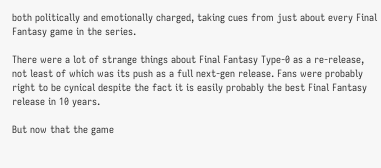both politically and emotionally charged, taking cues from just about every Final Fantasy game in the series.

There were a lot of strange things about Final Fantasy Type-0 as a re-release, not least of which was its push as a full next-gen release. Fans were probably right to be cynical despite the fact it is easily probably the best Final Fantasy release in 10 years.

But now that the game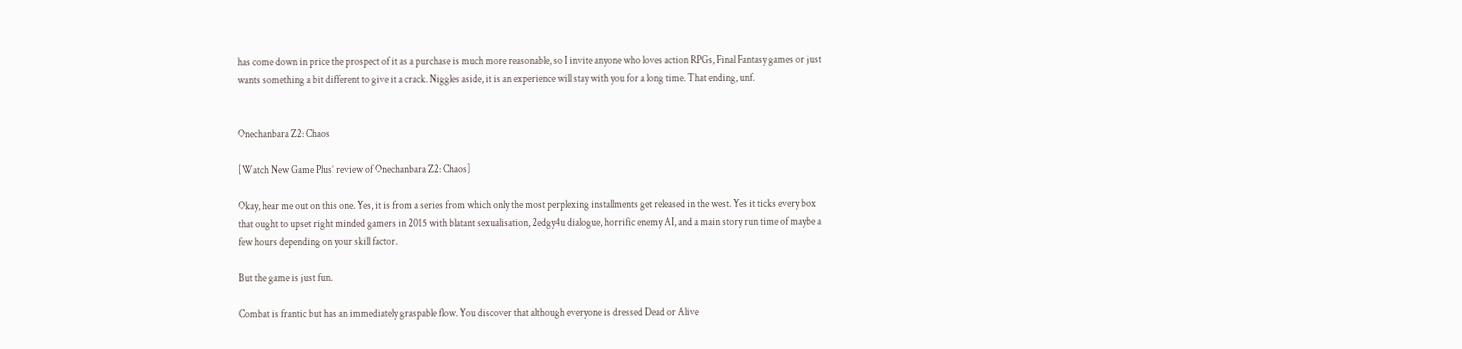has come down in price the prospect of it as a purchase is much more reasonable, so I invite anyone who loves action RPGs, Final Fantasy games or just wants something a bit different to give it a crack. Niggles aside, it is an experience will stay with you for a long time. That ending, unf.


Onechanbara Z2: Chaos

[Watch New Game Plus’ review of Onechanbara Z2: Chaos]

Okay, hear me out on this one. Yes, it is from a series from which only the most perplexing installments get released in the west. Yes it ticks every box that ought to upset right minded gamers in 2015 with blatant sexualisation, 2edgy4u dialogue, horrific enemy AI, and a main story run time of maybe a few hours depending on your skill factor.

But the game is just fun.

Combat is frantic but has an immediately graspable flow. You discover that although everyone is dressed Dead or Alive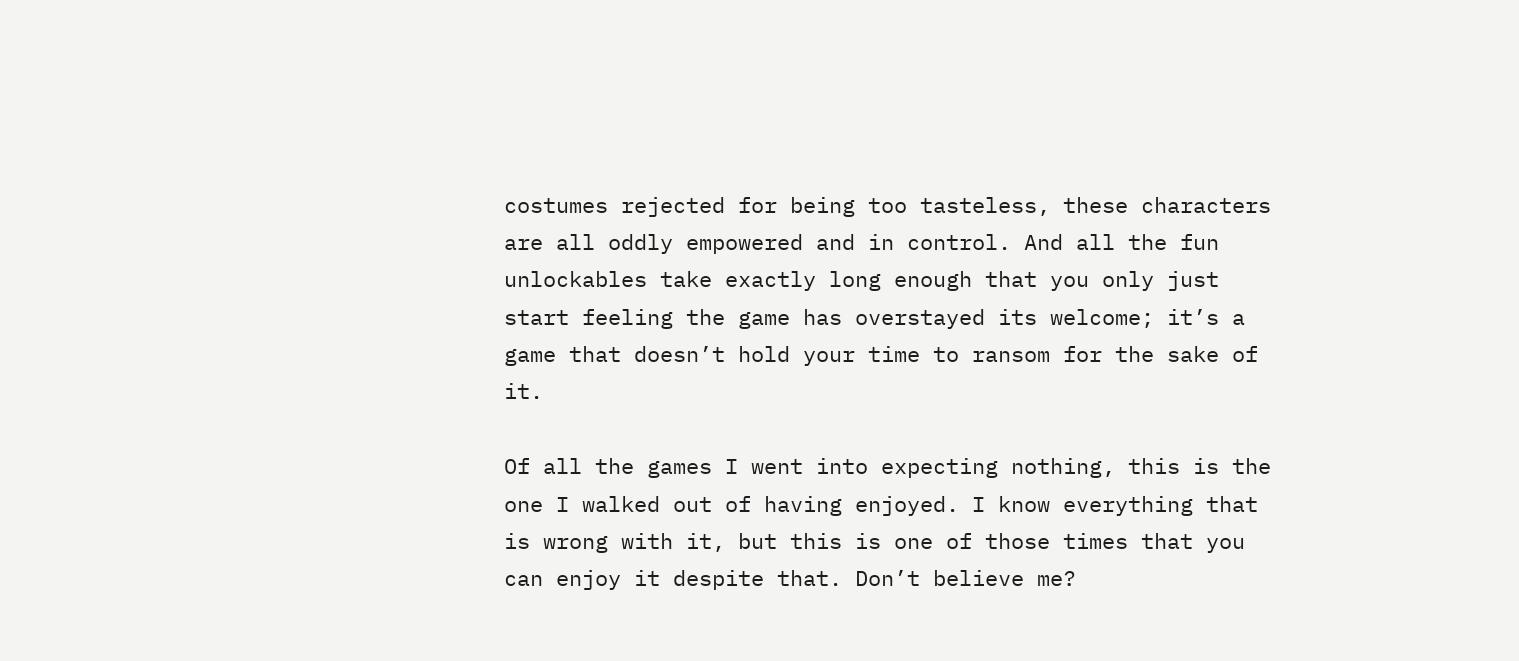costumes rejected for being too tasteless, these characters are all oddly empowered and in control. And all the fun unlockables take exactly long enough that you only just start feeling the game has overstayed its welcome; it’s a game that doesn’t hold your time to ransom for the sake of it.

Of all the games I went into expecting nothing, this is the one I walked out of having enjoyed. I know everything that is wrong with it, but this is one of those times that you can enjoy it despite that. Don’t believe me?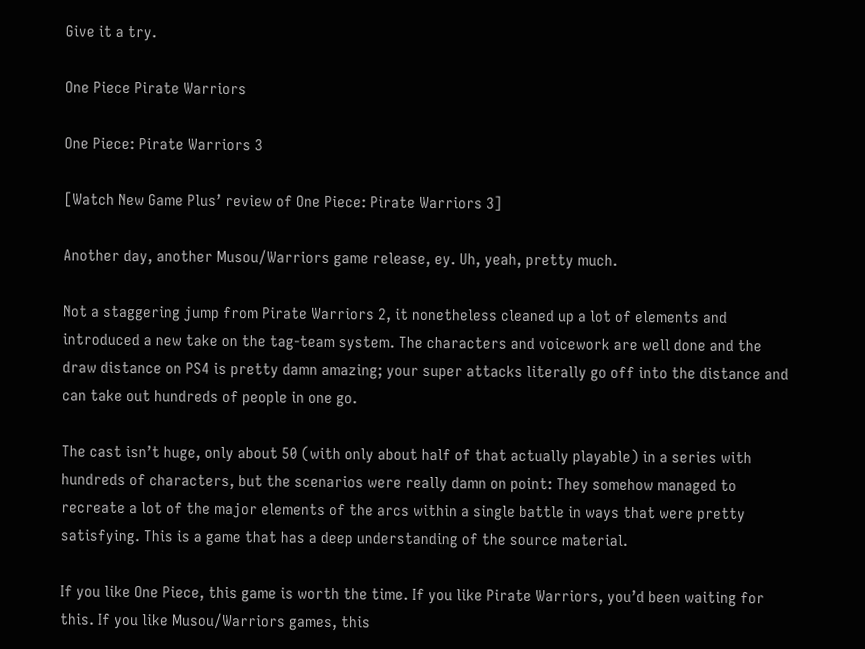Give it a try.

One Piece Pirate Warriors

One Piece: Pirate Warriors 3

[Watch New Game Plus’ review of One Piece: Pirate Warriors 3]

Another day, another Musou/Warriors game release, ey. Uh, yeah, pretty much.

Not a staggering jump from Pirate Warriors 2, it nonetheless cleaned up a lot of elements and introduced a new take on the tag-team system. The characters and voicework are well done and the draw distance on PS4 is pretty damn amazing; your super attacks literally go off into the distance and can take out hundreds of people in one go.

The cast isn’t huge, only about 50 (with only about half of that actually playable) in a series with hundreds of characters, but the scenarios were really damn on point: They somehow managed to recreate a lot of the major elements of the arcs within a single battle in ways that were pretty satisfying. This is a game that has a deep understanding of the source material.

If you like One Piece, this game is worth the time. If you like Pirate Warriors, you’d been waiting for this. If you like Musou/Warriors games, this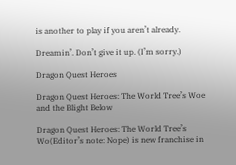is another to play if you aren’t already.

Dreamin’. Don’t give it up. (I’m sorry.)

Dragon Quest Heroes

Dragon Quest Heroes: The World Tree’s Woe and the Blight Below

Dragon Quest Heroes: The World Tree’s Wo(Editor’s note: Nope) is new franchise in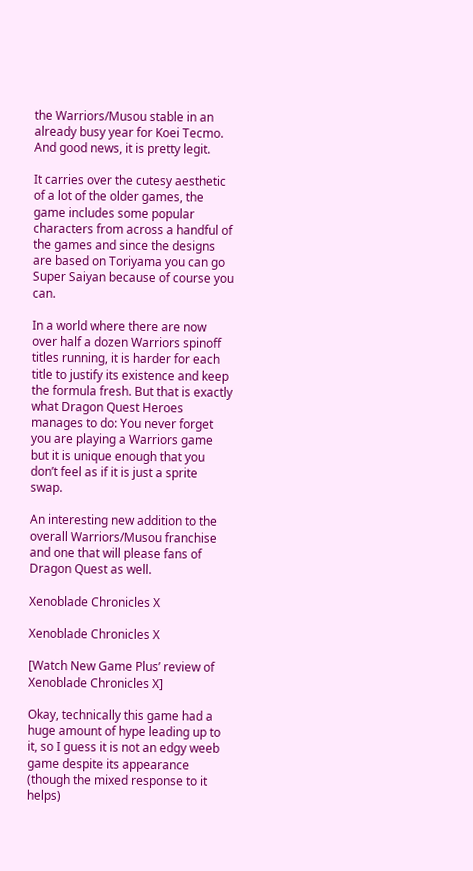the Warriors/Musou stable in an already busy year for Koei Tecmo.
And good news, it is pretty legit.

It carries over the cutesy aesthetic of a lot of the older games, the game includes some popular characters from across a handful of the games and since the designs are based on Toriyama you can go Super Saiyan because of course you can.

In a world where there are now over half a dozen Warriors spinoff titles running, it is harder for each title to justify its existence and keep the formula fresh. But that is exactly what Dragon Quest Heroes manages to do: You never forget you are playing a Warriors game but it is unique enough that you don’t feel as if it is just a sprite swap.

An interesting new addition to the overall Warriors/Musou franchise and one that will please fans of Dragon Quest as well.

Xenoblade Chronicles X

Xenoblade Chronicles X

[Watch New Game Plus’ review of Xenoblade Chronicles X]

Okay, technically this game had a huge amount of hype leading up to it, so I guess it is not an edgy weeb game despite its appearance (though the mixed response to it helps)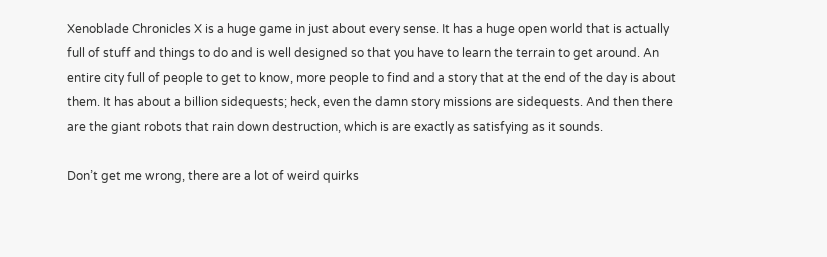Xenoblade Chronicles X is a huge game in just about every sense. It has a huge open world that is actually full of stuff and things to do and is well designed so that you have to learn the terrain to get around. An entire city full of people to get to know, more people to find and a story that at the end of the day is about them. It has about a billion sidequests; heck, even the damn story missions are sidequests. And then there are the giant robots that rain down destruction, which is are exactly as satisfying as it sounds.

Don’t get me wrong, there are a lot of weird quirks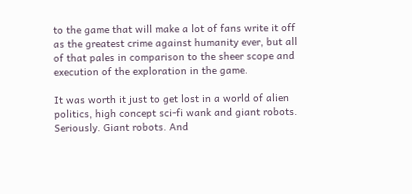to the game that will make a lot of fans write it off as the greatest crime against humanity ever, but all of that pales in comparison to the sheer scope and execution of the exploration in the game.

It was worth it just to get lost in a world of alien politics, high concept sci-fi wank and giant robots. Seriously. Giant robots. And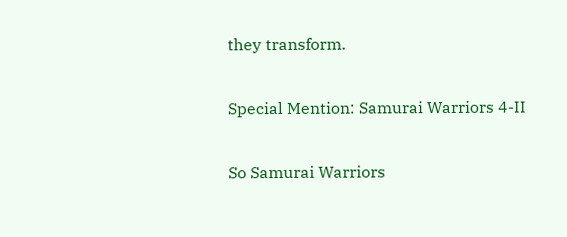they transform.

Special Mention: Samurai Warriors 4-II

So Samurai Warriors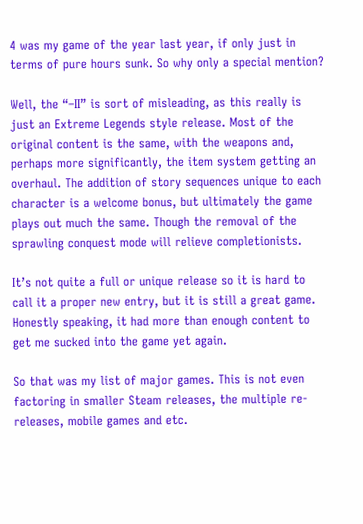4 was my game of the year last year, if only just in terms of pure hours sunk. So why only a special mention?

Well, the “–II” is sort of misleading, as this really is just an Extreme Legends style release. Most of the original content is the same, with the weapons and, perhaps more significantly, the item system getting an overhaul. The addition of story sequences unique to each character is a welcome bonus, but ultimately the game plays out much the same. Though the removal of the sprawling conquest mode will relieve completionists.

It’s not quite a full or unique release so it is hard to call it a proper new entry, but it is still a great game. Honestly speaking, it had more than enough content to get me sucked into the game yet again.

So that was my list of major games. This is not even factoring in smaller Steam releases, the multiple re-releases, mobile games and etc.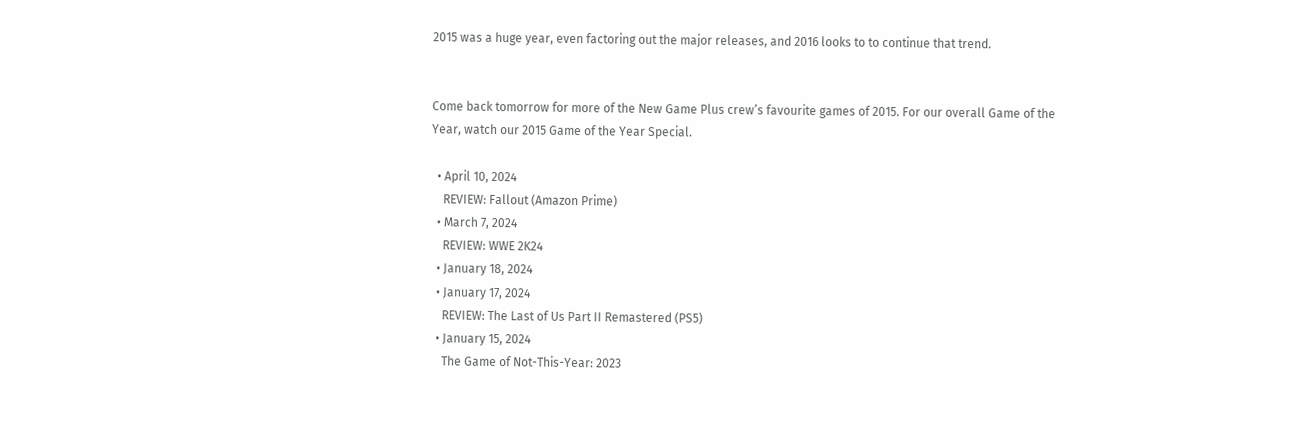2015 was a huge year, even factoring out the major releases, and 2016 looks to to continue that trend.


Come back tomorrow for more of the New Game Plus crew’s favourite games of 2015. For our overall Game of the Year, watch our 2015 Game of the Year Special.

  • April 10, 2024
    REVIEW: Fallout (Amazon Prime)
  • March 7, 2024
    REVIEW: WWE 2K24
  • January 18, 2024
  • January 17, 2024
    REVIEW: The Last of Us Part II Remastered (PS5)
  • January 15, 2024
    The Game of Not-This-Year: 2023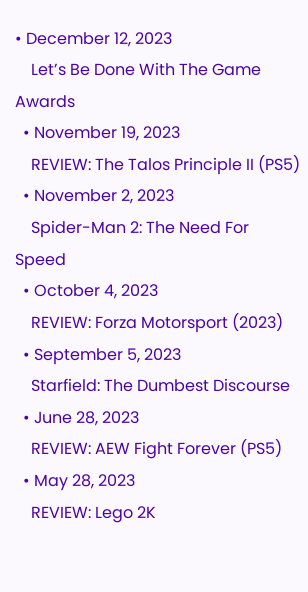• December 12, 2023
    Let’s Be Done With The Game Awards
  • November 19, 2023
    REVIEW: The Talos Principle II (PS5)
  • November 2, 2023
    Spider-Man 2: The Need For Speed
  • October 4, 2023
    REVIEW: Forza Motorsport (2023)
  • September 5, 2023
    Starfield: The Dumbest Discourse
  • June 28, 2023
    REVIEW: AEW Fight Forever (PS5)
  • May 28, 2023
    REVIEW: Lego 2K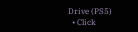Drive (PS5)
  • Click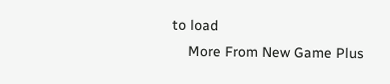to load
    More From New Game Plus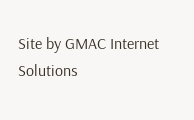Site by GMAC Internet Solutions